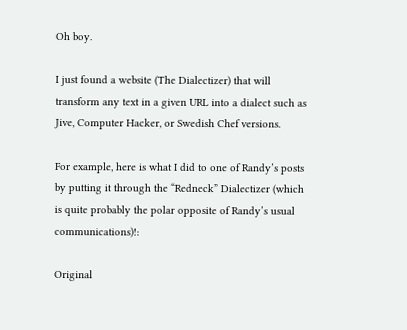Oh boy.

I just found a website (The Dialectizer) that will transform any text in a given URL into a dialect such as Jive, Computer Hacker, or Swedish Chef versions.

For example, here is what I did to one of Randy’s posts by putting it through the “Redneck” Dialectizer (which is quite probably the polar opposite of Randy’s usual communications)!:

Original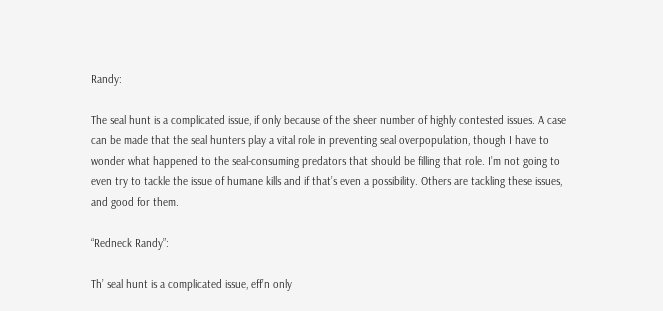Randy:

The seal hunt is a complicated issue, if only because of the sheer number of highly contested issues. A case can be made that the seal hunters play a vital role in preventing seal overpopulation, though I have to wonder what happened to the seal-consuming predators that should be filling that role. I’m not going to even try to tackle the issue of humane kills and if that’s even a possibility. Others are tackling these issues, and good for them.

“Redneck Randy”:

Th’ seal hunt is a complicated issue, eff’n only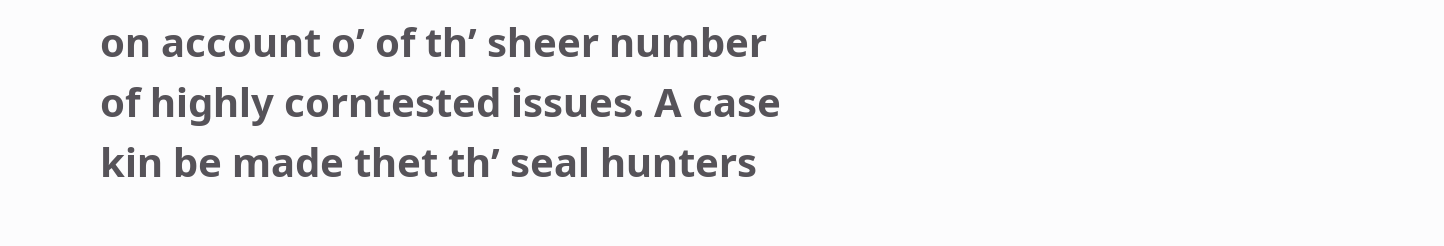on account o’ of th’ sheer number of highly corntested issues. A case kin be made thet th’ seal hunters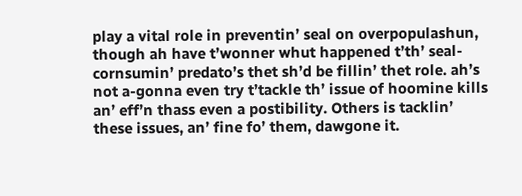play a vital role in preventin’ seal on overpopulashun, though ah have t’wonner whut happened t’th’ seal-cornsumin’ predato’s thet sh’d be fillin’ thet role. ah’s not a-gonna even try t’tackle th’ issue of hoomine kills an’ eff’n thass even a postibility. Others is tacklin’ these issues, an’ fine fo’ them, dawgone it.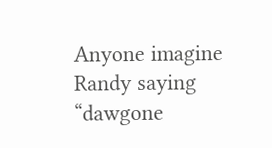Anyone imagine Randy saying “dawgone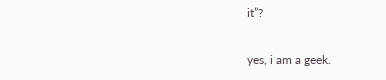it”?

yes, i am a geek.